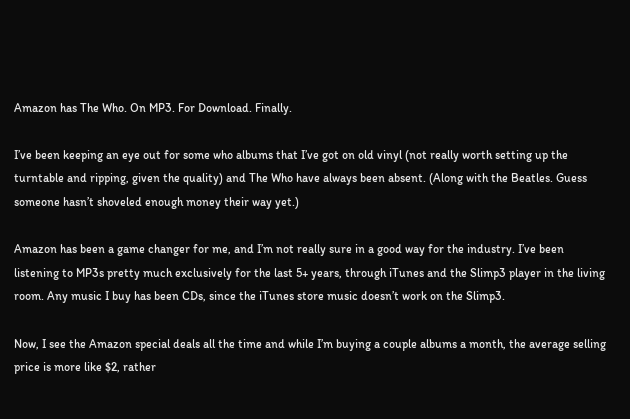Amazon has The Who. On MP3. For Download. Finally.

I’ve been keeping an eye out for some who albums that I’ve got on old vinyl (not really worth setting up the turntable and ripping, given the quality) and The Who have always been absent. (Along with the Beatles. Guess someone hasn’t shoveled enough money their way yet.)

Amazon has been a game changer for me, and I’m not really sure in a good way for the industry. I’ve been listening to MP3s pretty much exclusively for the last 5+ years, through iTunes and the Slimp3 player in the living room. Any music I buy has been CDs, since the iTunes store music doesn’t work on the Slimp3.

Now, I see the Amazon special deals all the time and while I’m buying a couple albums a month, the average selling price is more like $2, rather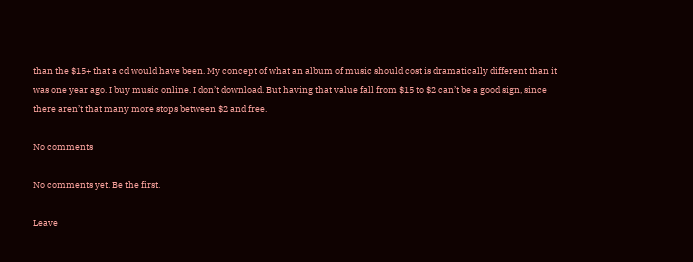than the $15+ that a cd would have been. My concept of what an album of music should cost is dramatically different than it was one year ago. I buy music online. I don’t download. But having that value fall from $15 to $2 can’t be a good sign, since there aren’t that many more stops between $2 and free.

No comments

No comments yet. Be the first.

Leave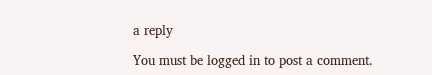a reply

You must be logged in to post a comment.